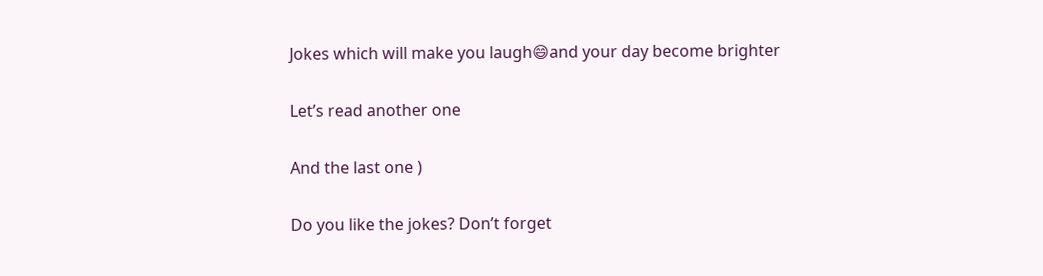Jokes which will make you laugh😄and your day become brighter

Let’s read another one

And the last one )

Do you like the jokes? Don’t forget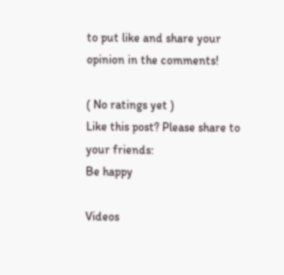to put like and share your opinion in the comments!

( No ratings yet )
Like this post? Please share to your friends:
Be happy

Videos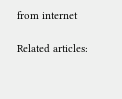from internet

Related articles: